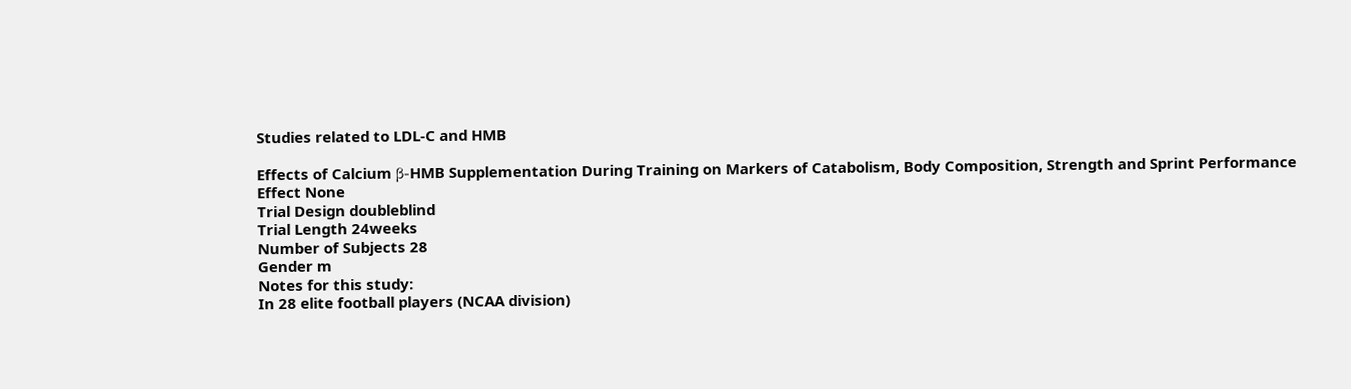Studies related to LDL-C and HMB

Effects of Calcium β-HMB Supplementation During Training on Markers of Catabolism, Body Composition, Strength and Sprint Performance
Effect None
Trial Design doubleblind
Trial Length 24weeks
Number of Subjects 28
Gender m
Notes for this study:
In 28 elite football players (NCAA division)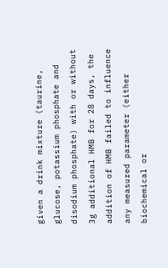given a drink mixture (taurine, glucose, potassium phosphate and disodium phosphate) with or without 3g additional HMB for 28 days, the addition of HMB failed to influence any measured parameter (either biochemical or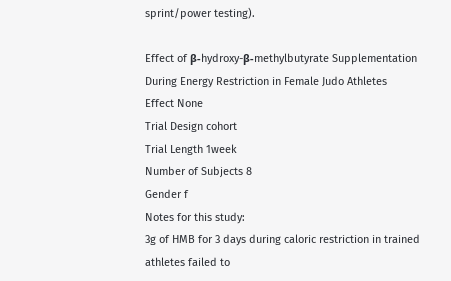sprint/power testing).

Effect of β-hydroxy-β-methylbutyrate Supplementation During Energy Restriction in Female Judo Athletes
Effect None
Trial Design cohort
Trial Length 1week
Number of Subjects 8
Gender f
Notes for this study:
3g of HMB for 3 days during caloric restriction in trained athletes failed to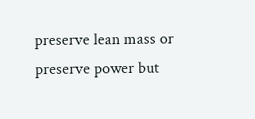preserve lean mass or preserve power but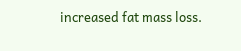increased fat mass loss.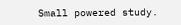Small powered study.